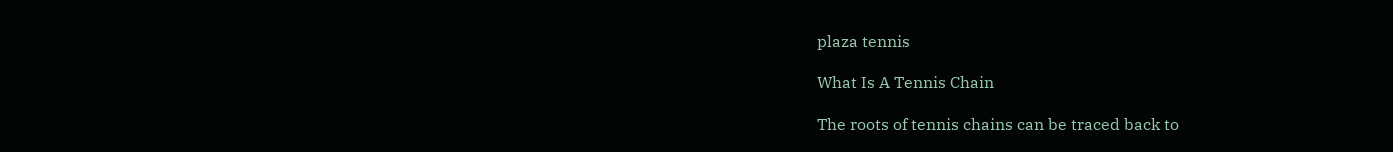plaza tennis

What Is A Tennis Chain

The roots of tennis chains can be traced back to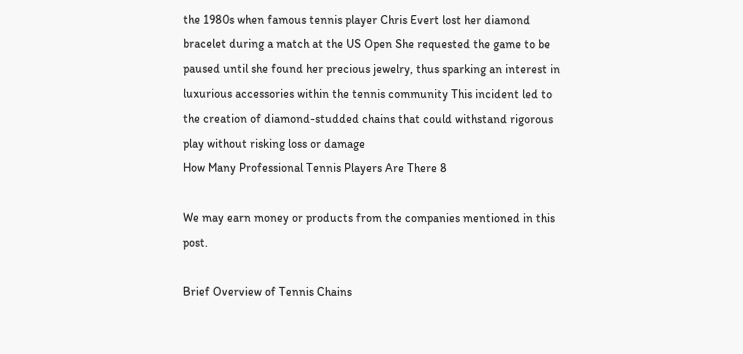the 1980s when famous tennis player Chris Evert lost her diamond bracelet during a match at the US Open She requested the game to be paused until she found her precious jewelry, thus sparking an interest in luxurious accessories within the tennis community This incident led to the creation of diamond-studded chains that could withstand rigorous play without risking loss or damage
How Many Professional Tennis Players Are There 8

We may earn money or products from the companies mentioned in this post.

Brief Overview of Tennis Chains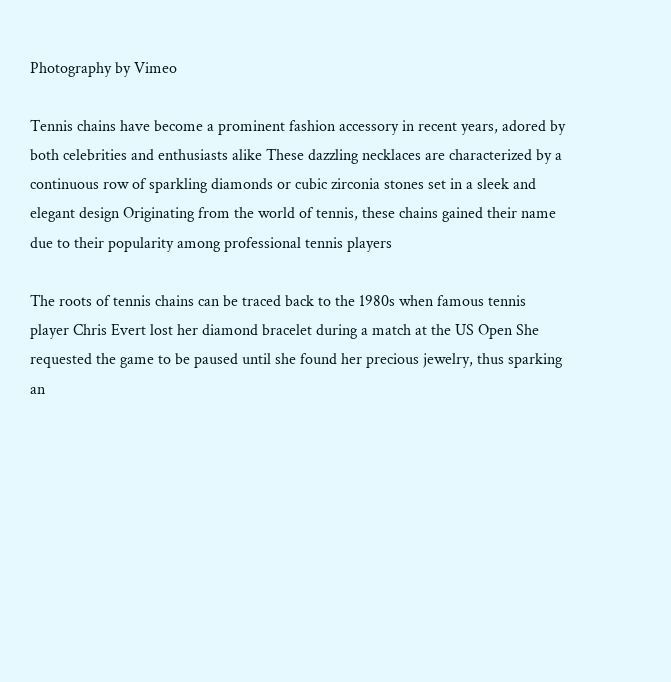Photography by Vimeo

Tennis chains have become a prominent fashion accessory in recent years, adored by both celebrities and enthusiasts alike These dazzling necklaces are characterized by a continuous row of sparkling diamonds or cubic zirconia stones set in a sleek and elegant design Originating from the world of tennis, these chains gained their name due to their popularity among professional tennis players

The roots of tennis chains can be traced back to the 1980s when famous tennis player Chris Evert lost her diamond bracelet during a match at the US Open She requested the game to be paused until she found her precious jewelry, thus sparking an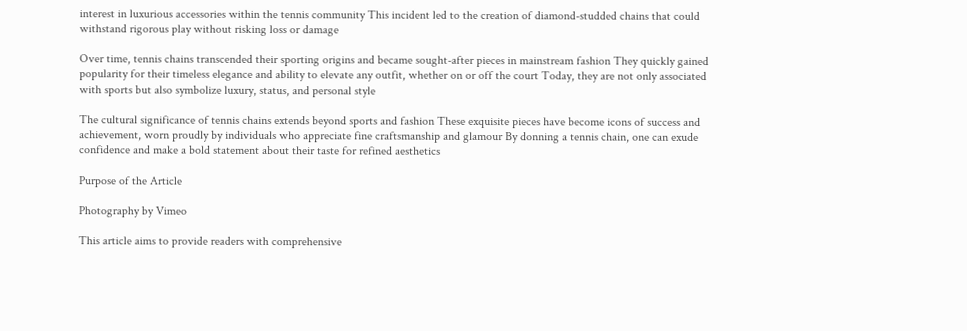interest in luxurious accessories within the tennis community This incident led to the creation of diamond-studded chains that could withstand rigorous play without risking loss or damage

Over time, tennis chains transcended their sporting origins and became sought-after pieces in mainstream fashion They quickly gained popularity for their timeless elegance and ability to elevate any outfit, whether on or off the court Today, they are not only associated with sports but also symbolize luxury, status, and personal style

The cultural significance of tennis chains extends beyond sports and fashion These exquisite pieces have become icons of success and achievement, worn proudly by individuals who appreciate fine craftsmanship and glamour By donning a tennis chain, one can exude confidence and make a bold statement about their taste for refined aesthetics

Purpose of the Article

Photography by Vimeo

This article aims to provide readers with comprehensive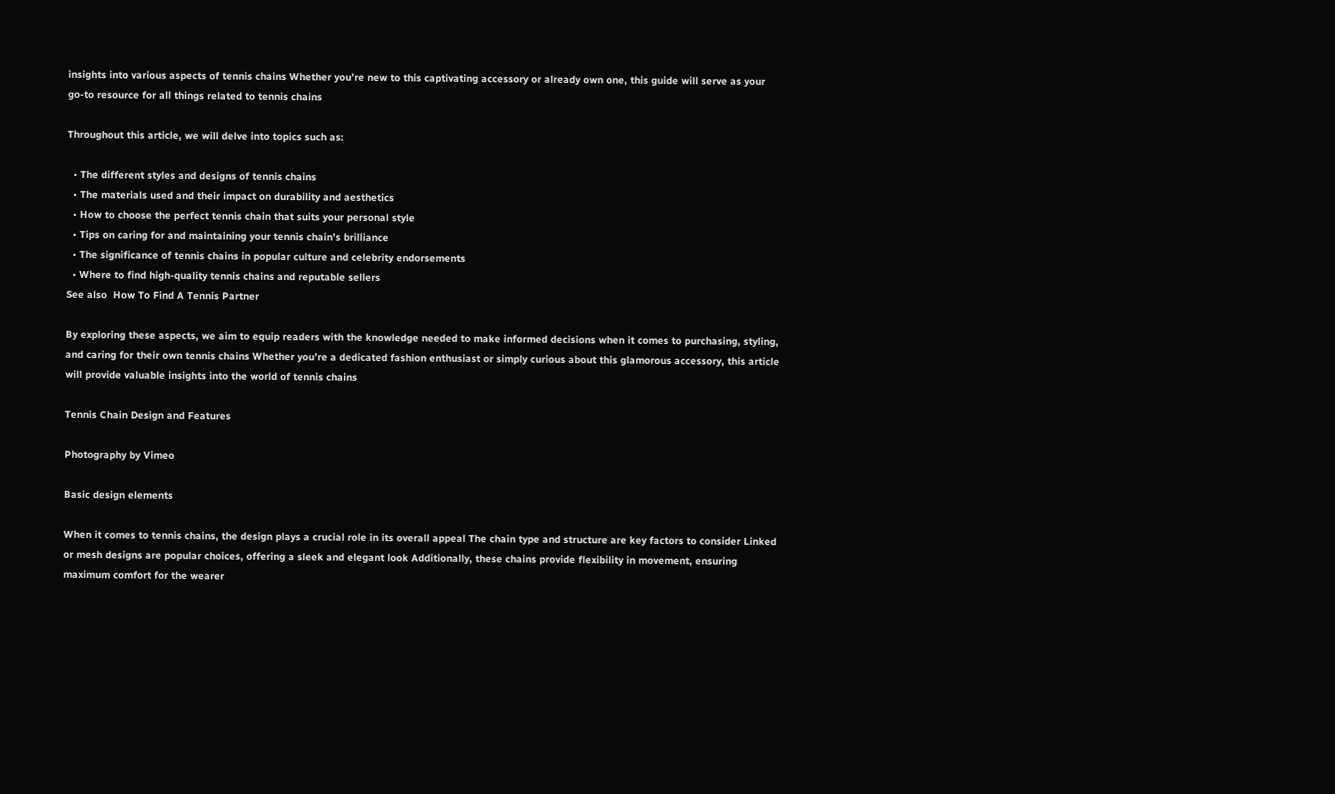insights into various aspects of tennis chains Whether you’re new to this captivating accessory or already own one, this guide will serve as your go-to resource for all things related to tennis chains

Throughout this article, we will delve into topics such as:

  • The different styles and designs of tennis chains
  • The materials used and their impact on durability and aesthetics
  • How to choose the perfect tennis chain that suits your personal style
  • Tips on caring for and maintaining your tennis chain’s brilliance
  • The significance of tennis chains in popular culture and celebrity endorsements
  • Where to find high-quality tennis chains and reputable sellers
See also  How To Find A Tennis Partner

By exploring these aspects, we aim to equip readers with the knowledge needed to make informed decisions when it comes to purchasing, styling, and caring for their own tennis chains Whether you’re a dedicated fashion enthusiast or simply curious about this glamorous accessory, this article will provide valuable insights into the world of tennis chains

Tennis Chain Design and Features

Photography by Vimeo

Basic design elements

When it comes to tennis chains, the design plays a crucial role in its overall appeal The chain type and structure are key factors to consider Linked or mesh designs are popular choices, offering a sleek and elegant look Additionally, these chains provide flexibility in movement, ensuring maximum comfort for the wearer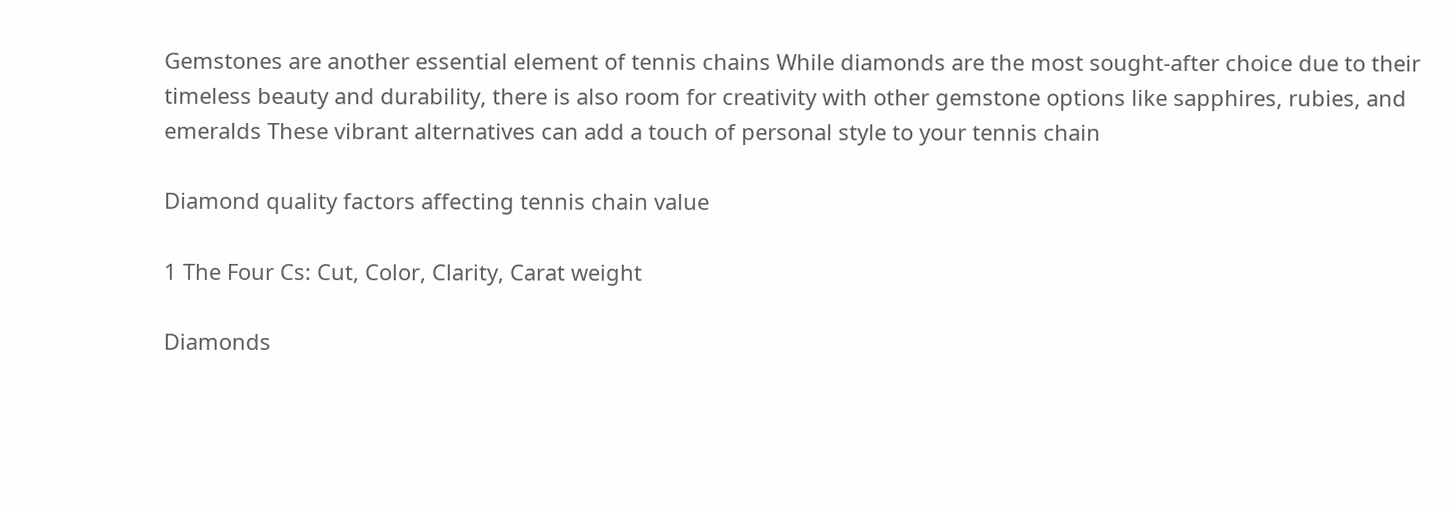Gemstones are another essential element of tennis chains While diamonds are the most sought-after choice due to their timeless beauty and durability, there is also room for creativity with other gemstone options like sapphires, rubies, and emeralds These vibrant alternatives can add a touch of personal style to your tennis chain

Diamond quality factors affecting tennis chain value

1 The Four Cs: Cut, Color, Clarity, Carat weight

Diamonds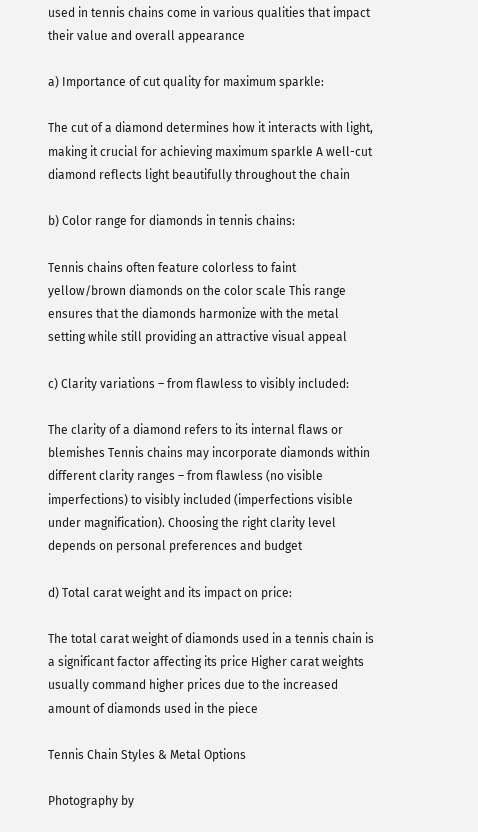used in tennis chains come in various qualities that impact their value and overall appearance

a) Importance of cut quality for maximum sparkle:

The cut of a diamond determines how it interacts with light, making it crucial for achieving maximum sparkle A well-cut diamond reflects light beautifully throughout the chain

b) Color range for diamonds in tennis chains:

Tennis chains often feature colorless to faint yellow/brown diamonds on the color scale This range ensures that the diamonds harmonize with the metal setting while still providing an attractive visual appeal

c) Clarity variations – from flawless to visibly included:

The clarity of a diamond refers to its internal flaws or blemishes Tennis chains may incorporate diamonds within different clarity ranges – from flawless (no visible imperfections) to visibly included (imperfections visible under magnification). Choosing the right clarity level depends on personal preferences and budget

d) Total carat weight and its impact on price:

The total carat weight of diamonds used in a tennis chain is a significant factor affecting its price Higher carat weights usually command higher prices due to the increased amount of diamonds used in the piece

Tennis Chain Styles & Metal Options

Photography by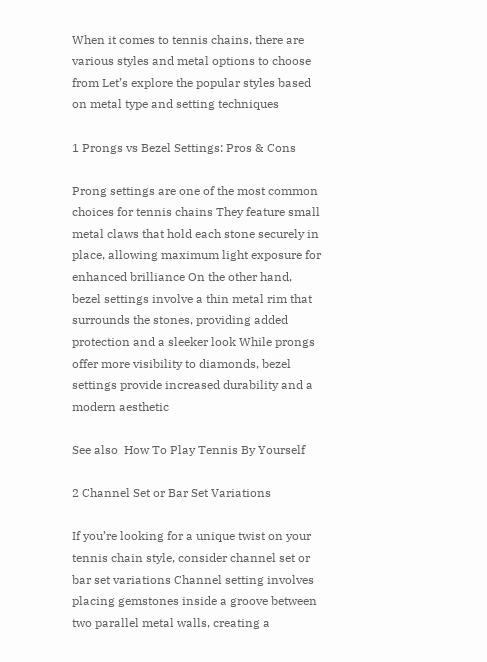When it comes to tennis chains, there are various styles and metal options to choose from Let’s explore the popular styles based on metal type and setting techniques

1 Prongs vs Bezel Settings: Pros & Cons

Prong settings are one of the most common choices for tennis chains They feature small metal claws that hold each stone securely in place, allowing maximum light exposure for enhanced brilliance On the other hand, bezel settings involve a thin metal rim that surrounds the stones, providing added protection and a sleeker look While prongs offer more visibility to diamonds, bezel settings provide increased durability and a modern aesthetic

See also  How To Play Tennis By Yourself

2 Channel Set or Bar Set Variations

If you’re looking for a unique twist on your tennis chain style, consider channel set or bar set variations Channel setting involves placing gemstones inside a groove between two parallel metal walls, creating a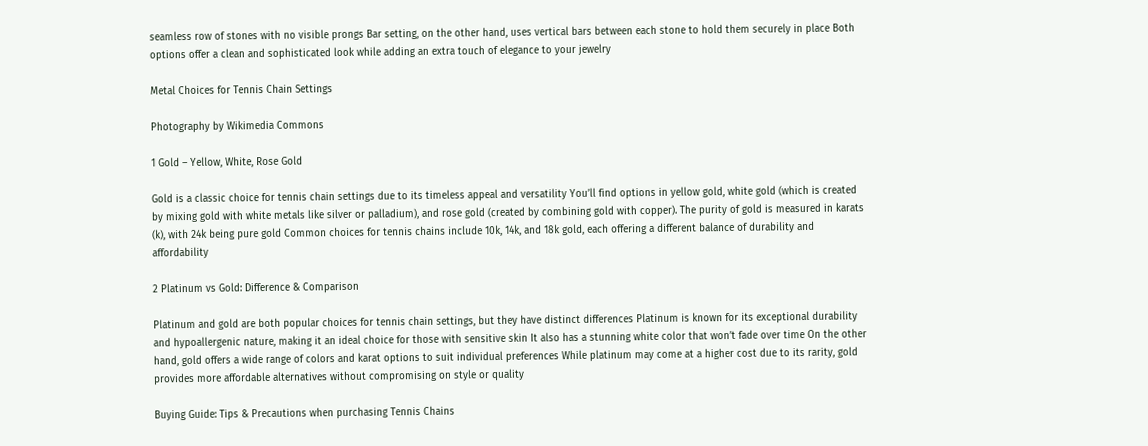seamless row of stones with no visible prongs Bar setting, on the other hand, uses vertical bars between each stone to hold them securely in place Both options offer a clean and sophisticated look while adding an extra touch of elegance to your jewelry

Metal Choices for Tennis Chain Settings

Photography by Wikimedia Commons

1 Gold – Yellow, White, Rose Gold

Gold is a classic choice for tennis chain settings due to its timeless appeal and versatility You’ll find options in yellow gold, white gold (which is created by mixing gold with white metals like silver or palladium), and rose gold (created by combining gold with copper). The purity of gold is measured in karats (k), with 24k being pure gold Common choices for tennis chains include 10k, 14k, and 18k gold, each offering a different balance of durability and affordability

2 Platinum vs Gold: Difference & Comparison

Platinum and gold are both popular choices for tennis chain settings, but they have distinct differences Platinum is known for its exceptional durability and hypoallergenic nature, making it an ideal choice for those with sensitive skin It also has a stunning white color that won’t fade over time On the other hand, gold offers a wide range of colors and karat options to suit individual preferences While platinum may come at a higher cost due to its rarity, gold provides more affordable alternatives without compromising on style or quality

Buying Guide: Tips & Precautions when purchasing Tennis Chains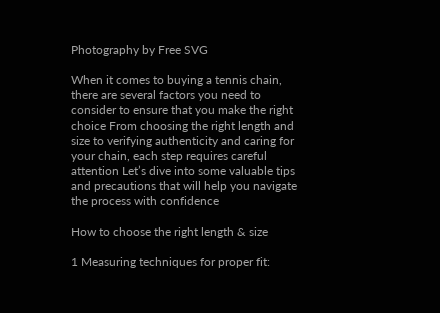Photography by Free SVG

When it comes to buying a tennis chain, there are several factors you need to consider to ensure that you make the right choice From choosing the right length and size to verifying authenticity and caring for your chain, each step requires careful attention Let’s dive into some valuable tips and precautions that will help you navigate the process with confidence

How to choose the right length & size

1 Measuring techniques for proper fit: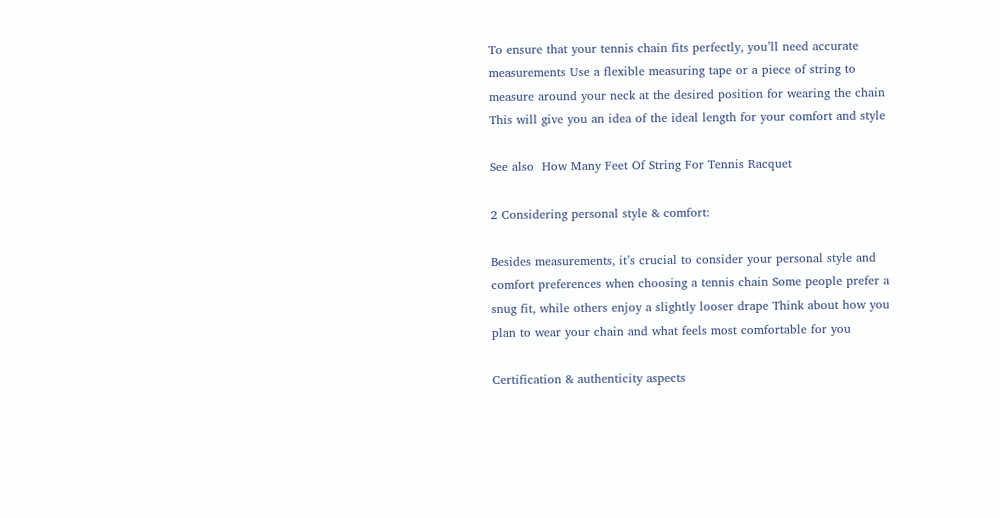To ensure that your tennis chain fits perfectly, you’ll need accurate measurements Use a flexible measuring tape or a piece of string to measure around your neck at the desired position for wearing the chain This will give you an idea of the ideal length for your comfort and style

See also  How Many Feet Of String For Tennis Racquet

2 Considering personal style & comfort:

Besides measurements, it’s crucial to consider your personal style and comfort preferences when choosing a tennis chain Some people prefer a snug fit, while others enjoy a slightly looser drape Think about how you plan to wear your chain and what feels most comfortable for you

Certification & authenticity aspects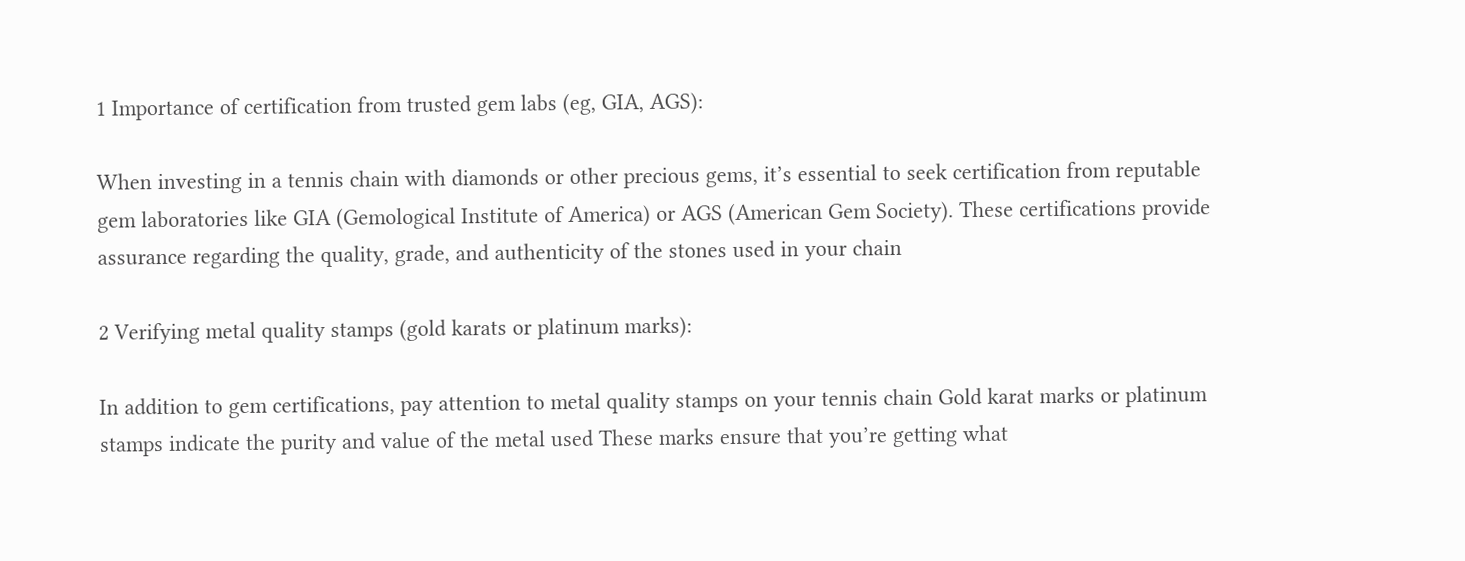1 Importance of certification from trusted gem labs (eg, GIA, AGS):

When investing in a tennis chain with diamonds or other precious gems, it’s essential to seek certification from reputable gem laboratories like GIA (Gemological Institute of America) or AGS (American Gem Society). These certifications provide assurance regarding the quality, grade, and authenticity of the stones used in your chain

2 Verifying metal quality stamps (gold karats or platinum marks):

In addition to gem certifications, pay attention to metal quality stamps on your tennis chain Gold karat marks or platinum stamps indicate the purity and value of the metal used These marks ensure that you’re getting what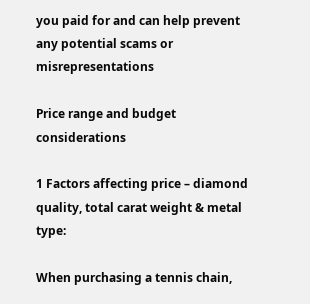you paid for and can help prevent any potential scams or misrepresentations

Price range and budget considerations

1 Factors affecting price – diamond quality, total carat weight & metal type:

When purchasing a tennis chain,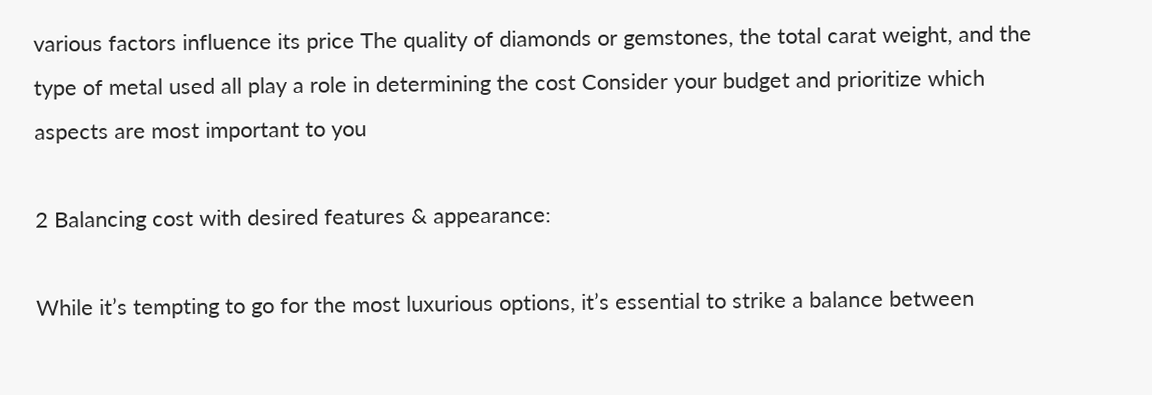various factors influence its price The quality of diamonds or gemstones, the total carat weight, and the type of metal used all play a role in determining the cost Consider your budget and prioritize which aspects are most important to you

2 Balancing cost with desired features & appearance:

While it’s tempting to go for the most luxurious options, it’s essential to strike a balance between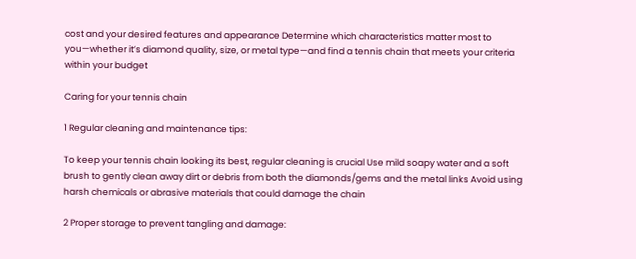cost and your desired features and appearance Determine which characteristics matter most to you—whether it’s diamond quality, size, or metal type—and find a tennis chain that meets your criteria within your budget

Caring for your tennis chain

1 Regular cleaning and maintenance tips:

To keep your tennis chain looking its best, regular cleaning is crucial Use mild soapy water and a soft brush to gently clean away dirt or debris from both the diamonds/gems and the metal links Avoid using harsh chemicals or abrasive materials that could damage the chain

2 Proper storage to prevent tangling and damage: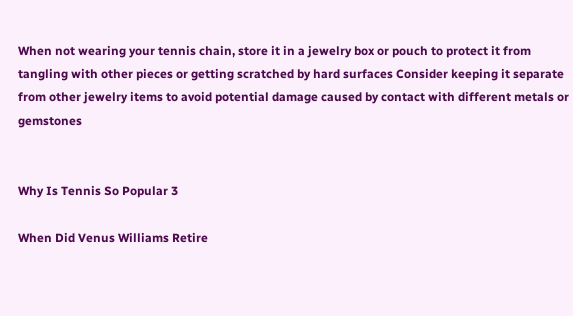When not wearing your tennis chain, store it in a jewelry box or pouch to protect it from tangling with other pieces or getting scratched by hard surfaces Consider keeping it separate from other jewelry items to avoid potential damage caused by contact with different metals or gemstones


Why Is Tennis So Popular 3

When Did Venus Williams Retire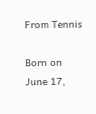From Tennis

Born on June 17,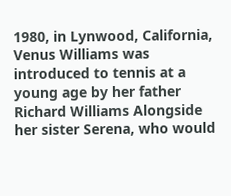1980, in Lynwood, California, Venus Williams was introduced to tennis at a young age by her father Richard Williams Alongside her sister Serena, who would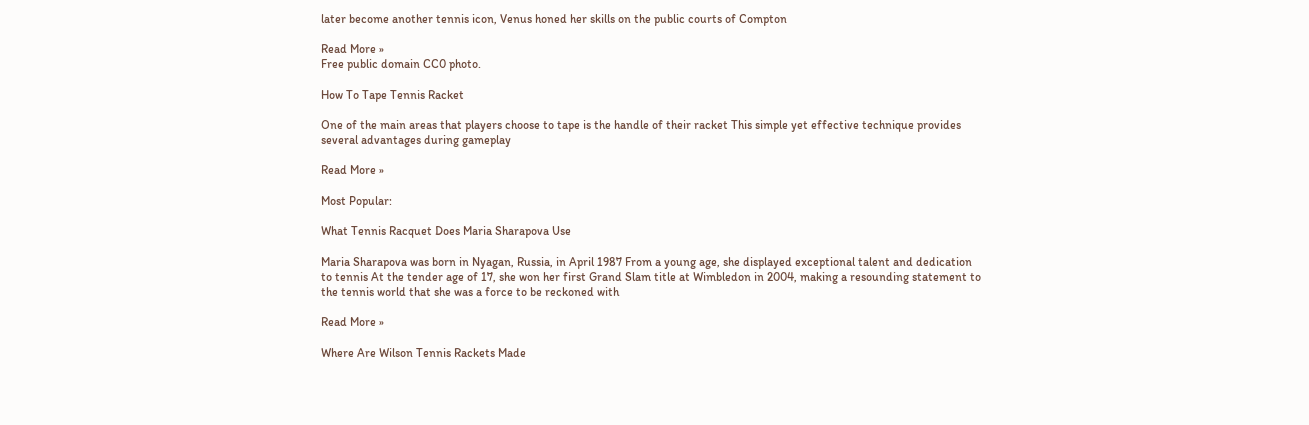later become another tennis icon, Venus honed her skills on the public courts of Compton

Read More »
Free public domain CC0 photo.

How To Tape Tennis Racket

One of the main areas that players choose to tape is the handle of their racket This simple yet effective technique provides several advantages during gameplay

Read More »

Most Popular:

What Tennis Racquet Does Maria Sharapova Use

Maria Sharapova was born in Nyagan, Russia, in April 1987 From a young age, she displayed exceptional talent and dedication to tennis At the tender age of 17, she won her first Grand Slam title at Wimbledon in 2004, making a resounding statement to the tennis world that she was a force to be reckoned with

Read More »

Where Are Wilson Tennis Rackets Made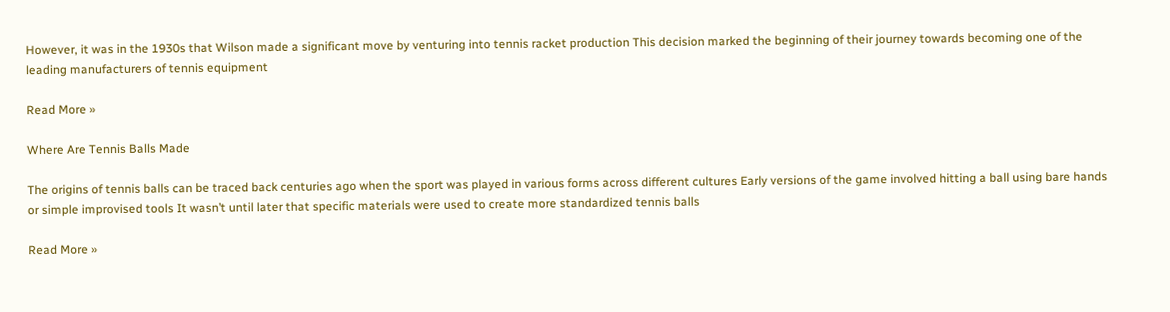However, it was in the 1930s that Wilson made a significant move by venturing into tennis racket production This decision marked the beginning of their journey towards becoming one of the leading manufacturers of tennis equipment

Read More »

Where Are Tennis Balls Made

The origins of tennis balls can be traced back centuries ago when the sport was played in various forms across different cultures Early versions of the game involved hitting a ball using bare hands or simple improvised tools It wasn’t until later that specific materials were used to create more standardized tennis balls

Read More »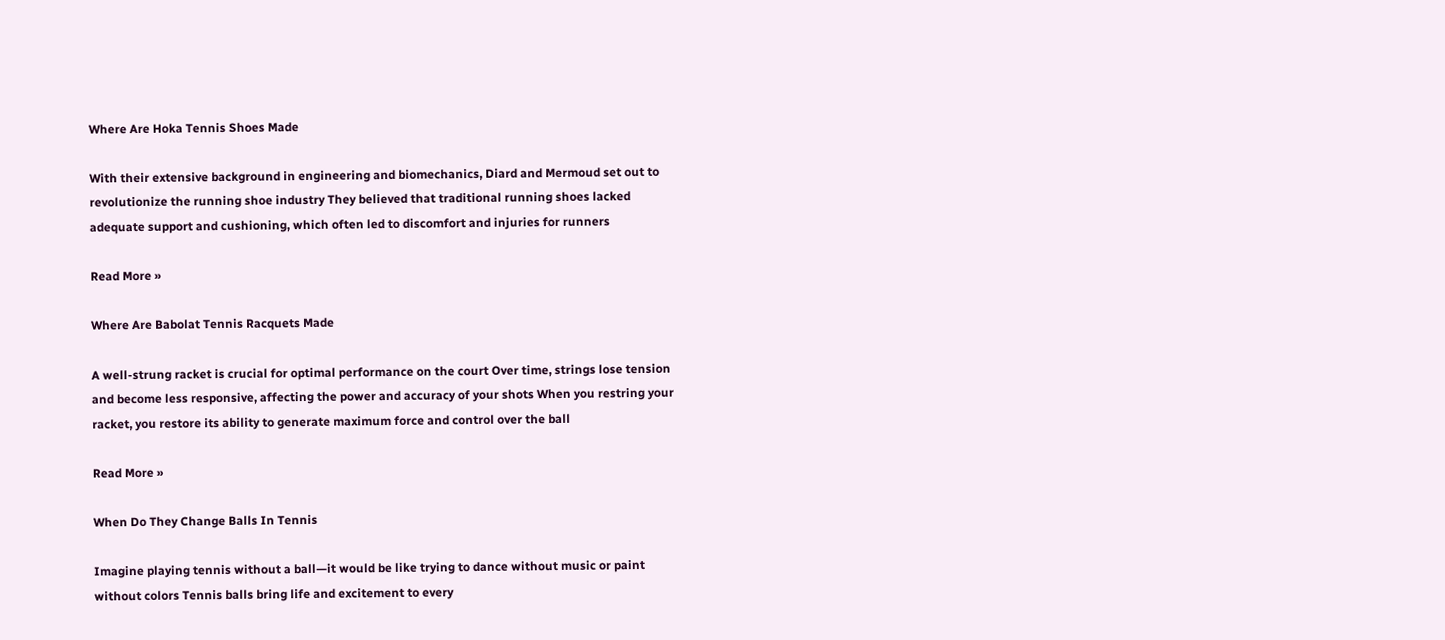Where Are Hoka Tennis Shoes Made

With their extensive background in engineering and biomechanics, Diard and Mermoud set out to revolutionize the running shoe industry They believed that traditional running shoes lacked adequate support and cushioning, which often led to discomfort and injuries for runners

Read More »

Where Are Babolat Tennis Racquets Made

A well-strung racket is crucial for optimal performance on the court Over time, strings lose tension and become less responsive, affecting the power and accuracy of your shots When you restring your racket, you restore its ability to generate maximum force and control over the ball

Read More »

When Do They Change Balls In Tennis

Imagine playing tennis without a ball—it would be like trying to dance without music or paint without colors Tennis balls bring life and excitement to every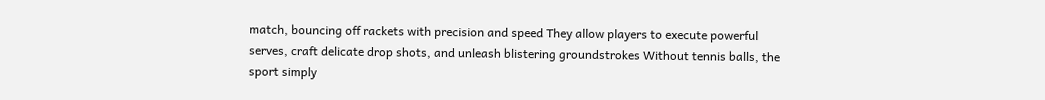match, bouncing off rackets with precision and speed They allow players to execute powerful serves, craft delicate drop shots, and unleash blistering groundstrokes Without tennis balls, the sport simply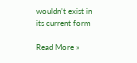wouldn’t exist in its current form

Read More »